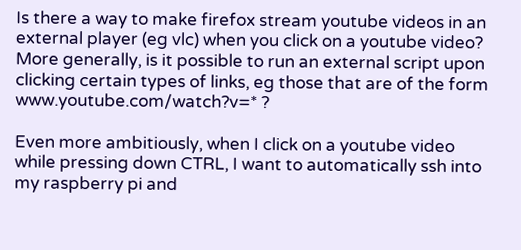Is there a way to make firefox stream youtube videos in an external player (eg vlc) when you click on a youtube video? More generally, is it possible to run an external script upon clicking certain types of links, eg those that are of the form www.youtube.com/watch?v=* ?

Even more ambitiously, when I click on a youtube video while pressing down CTRL, I want to automatically ssh into my raspberry pi and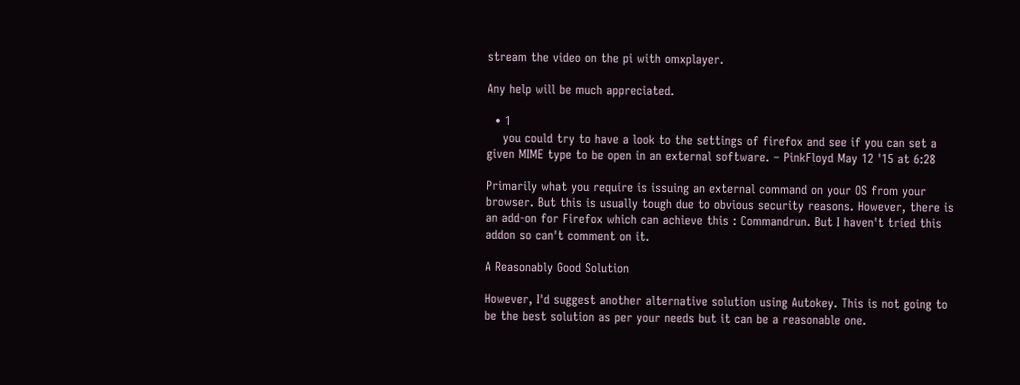stream the video on the pi with omxplayer.

Any help will be much appreciated.

  • 1
    you could try to have a look to the settings of firefox and see if you can set a given MIME type to be open in an external software. – PinkFloyd May 12 '15 at 6:28

Primarily what you require is issuing an external command on your OS from your browser. But this is usually tough due to obvious security reasons. However, there is an add-on for Firefox which can achieve this : Commandrun. But I haven't tried this addon so can't comment on it.

A Reasonably Good Solution

However, I'd suggest another alternative solution using Autokey. This is not going to be the best solution as per your needs but it can be a reasonable one.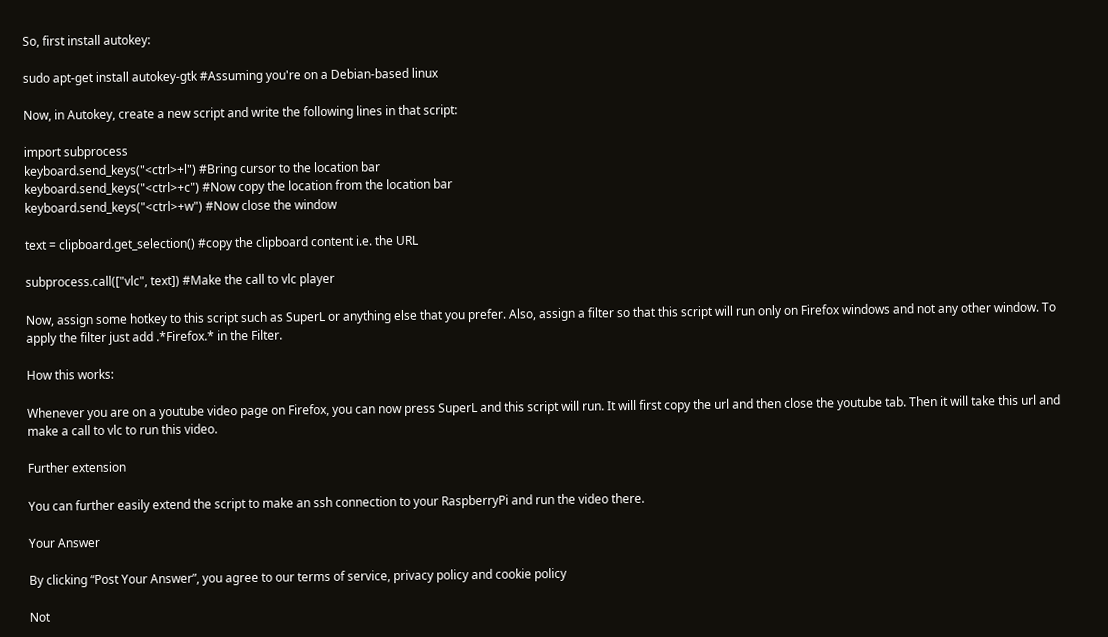So, first install autokey:

sudo apt-get install autokey-gtk #Assuming you're on a Debian-based linux

Now, in Autokey, create a new script and write the following lines in that script:

import subprocess
keyboard.send_keys("<ctrl>+l") #Bring cursor to the location bar
keyboard.send_keys("<ctrl>+c") #Now copy the location from the location bar
keyboard.send_keys("<ctrl>+w") #Now close the window

text = clipboard.get_selection() #copy the clipboard content i.e. the URL

subprocess.call(["vlc", text]) #Make the call to vlc player

Now, assign some hotkey to this script such as SuperL or anything else that you prefer. Also, assign a filter so that this script will run only on Firefox windows and not any other window. To apply the filter just add .*Firefox.* in the Filter.

How this works:

Whenever you are on a youtube video page on Firefox, you can now press SuperL and this script will run. It will first copy the url and then close the youtube tab. Then it will take this url and make a call to vlc to run this video.

Further extension

You can further easily extend the script to make an ssh connection to your RaspberryPi and run the video there.

Your Answer

By clicking “Post Your Answer”, you agree to our terms of service, privacy policy and cookie policy

Not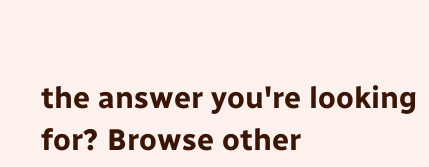the answer you're looking for? Browse other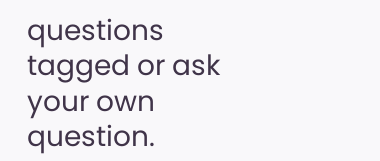questions tagged or ask your own question.